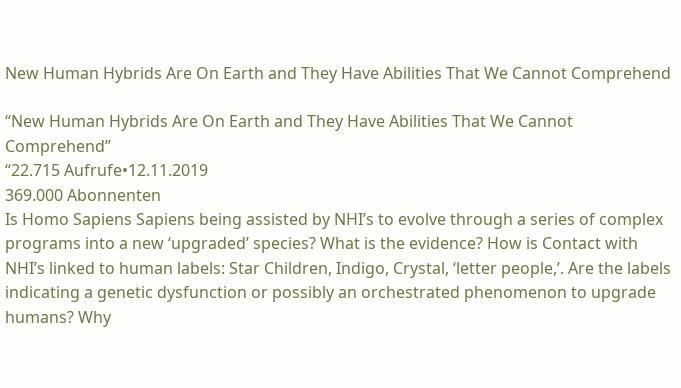New Human Hybrids Are On Earth and They Have Abilities That We Cannot Comprehend

“New Human Hybrids Are On Earth and They Have Abilities That We Cannot Comprehend”
“22.715 Aufrufe•12.11.2019
369.000 Abonnenten
Is Homo Sapiens Sapiens being assisted by NHI’s to evolve through a series of complex programs into a new ‘upgraded’ species? What is the evidence? How is Contact with NHI’s linked to human labels: Star Children, Indigo, Crystal, ‘letter people,’. Are the labels indicating a genetic dysfunction or possibly an orchestrated phenomenon to upgrade humans? Why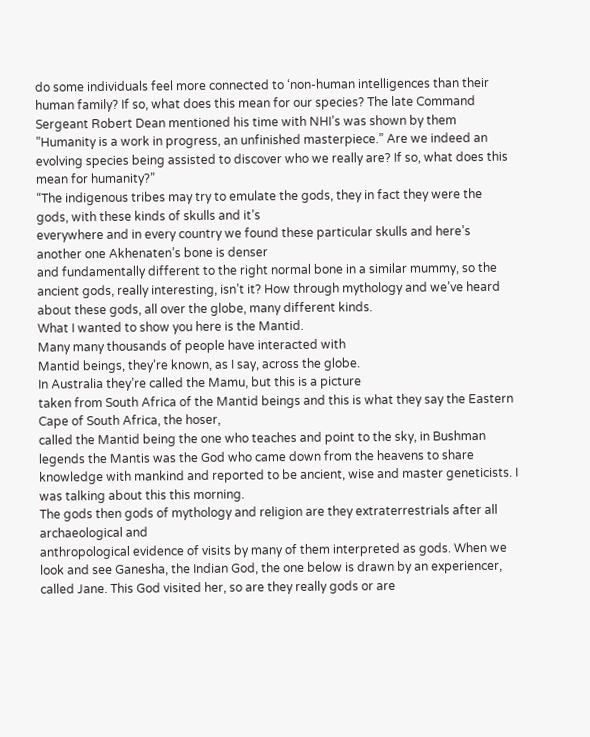do some individuals feel more connected to ‘non-human intelligences than their human family? If so, what does this mean for our species? The late Command Sergeant Robert Dean mentioned his time with NHI’s was shown by them ”Humanity is a work in progress, an unfinished masterpiece.” Are we indeed an evolving species being assisted to discover who we really are? If so, what does this mean for humanity?”
“The indigenous tribes may try to emulate the gods, they in fact they were the gods, with these kinds of skulls and it’s
everywhere and in every country we found these particular skulls and here’s another one Akhenaten’s bone is denser
and fundamentally different to the right normal bone in a similar mummy, so the ancient gods, really interesting, isn’t it? How through mythology and we’ve heard about these gods, all over the globe, many different kinds.
What I wanted to show you here is the Mantid.
Many many thousands of people have interacted with
Mantid beings, they’re known, as I say, across the globe.
In Australia they’re called the Mamu, but this is a picture
taken from South Africa of the Mantid beings and this is what they say the Eastern Cape of South Africa, the hoser,
called the Mantid being the one who teaches and point to the sky, in Bushman legends the Mantis was the God who came down from the heavens to share knowledge with mankind and reported to be ancient, wise and master geneticists. I was talking about this this morning.
The gods then gods of mythology and religion are they extraterrestrials after all archaeological and
anthropological evidence of visits by many of them interpreted as gods. When we look and see Ganesha, the Indian God, the one below is drawn by an experiencer, called Jane. This God visited her, so are they really gods or are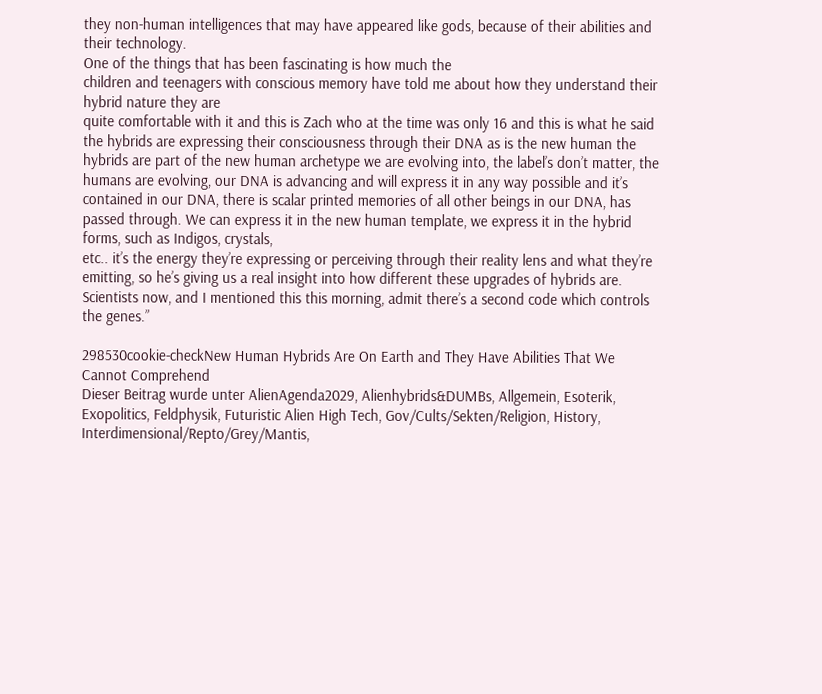they non-human intelligences that may have appeared like gods, because of their abilities and their technology.
One of the things that has been fascinating is how much the
children and teenagers with conscious memory have told me about how they understand their hybrid nature they are
quite comfortable with it and this is Zach who at the time was only 16 and this is what he said the hybrids are expressing their consciousness through their DNA as is the new human the hybrids are part of the new human archetype we are evolving into, the label’s don’t matter, the humans are evolving, our DNA is advancing and will express it in any way possible and it’s contained in our DNA, there is scalar printed memories of all other beings in our DNA, has passed through. We can express it in the new human template, we express it in the hybrid forms, such as Indigos, crystals,
etc.. it’s the energy they’re expressing or perceiving through their reality lens and what they’re emitting, so he’s giving us a real insight into how different these upgrades of hybrids are. Scientists now, and I mentioned this this morning, admit there’s a second code which controls the genes.”

298530cookie-checkNew Human Hybrids Are On Earth and They Have Abilities That We Cannot Comprehend
Dieser Beitrag wurde unter AlienAgenda2029, Alienhybrids&DUMBs, Allgemein, Esoterik, Exopolitics, Feldphysik, Futuristic Alien High Tech, Gov/Cults/Sekten/Religion, History, Interdimensional/Repto/Grey/Mantis,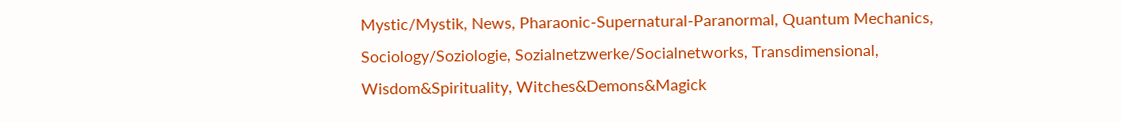Mystic/Mystik, News, Pharaonic-Supernatural-Paranormal, Quantum Mechanics, Sociology/Soziologie, Sozialnetzwerke/Socialnetworks, Transdimensional, Wisdom&Spirituality, Witches&Demons&Magick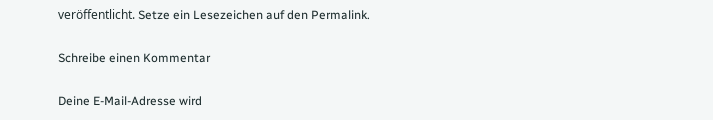veröffentlicht. Setze ein Lesezeichen auf den Permalink.

Schreibe einen Kommentar

Deine E-Mail-Adresse wird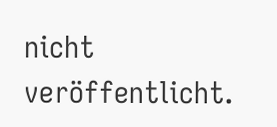nicht veröffentlicht.